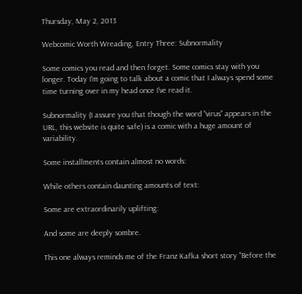Thursday, May 2, 2013

Webcomic Worth Wreading, Entry Three: Subnormality

Some comics you read and then forget. Some comics stay with you longer. Today I'm going to talk about a comic that I always spend some time turning over in my head once I've read it.

Subnormality (I assure you that though the word “virus” appears in the URL, this website is quite safe) is a comic with a huge amount of variability.

Some installments contain almost no words:

While others contain daunting amounts of text:

Some are extraordinarily uplifting:

And some are deeply sombre.

This one always reminds me of the Franz Kafka short story "Before the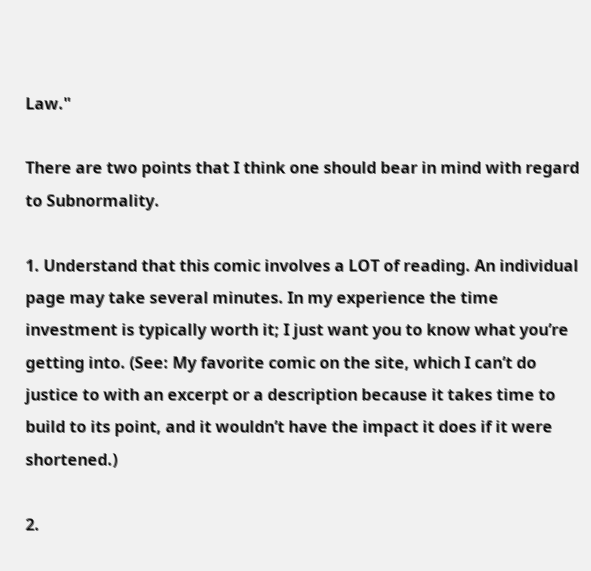Law."

There are two points that I think one should bear in mind with regard to Subnormality.

1. Understand that this comic involves a LOT of reading. An individual page may take several minutes. In my experience the time investment is typically worth it; I just want you to know what you’re getting into. (See: My favorite comic on the site, which I can’t do justice to with an excerpt or a description because it takes time to build to its point, and it wouldn’t have the impact it does if it were shortened.)

2.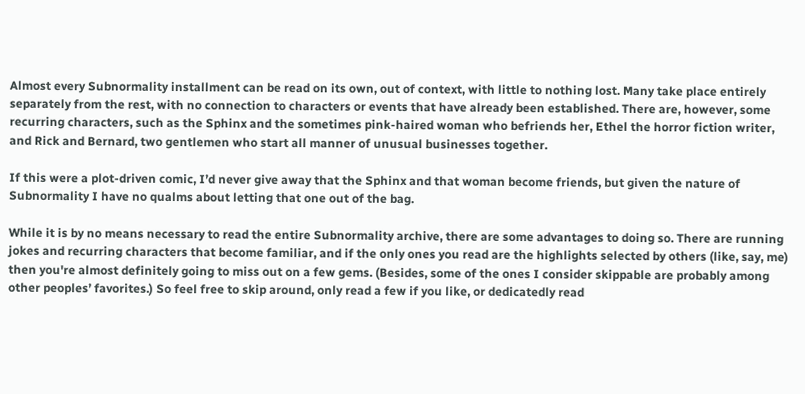Almost every Subnormality installment can be read on its own, out of context, with little to nothing lost. Many take place entirely separately from the rest, with no connection to characters or events that have already been established. There are, however, some recurring characters, such as the Sphinx and the sometimes pink-haired woman who befriends her, Ethel the horror fiction writer, and Rick and Bernard, two gentlemen who start all manner of unusual businesses together.

If this were a plot-driven comic, I’d never give away that the Sphinx and that woman become friends, but given the nature of Subnormality I have no qualms about letting that one out of the bag.

While it is by no means necessary to read the entire Subnormality archive, there are some advantages to doing so. There are running jokes and recurring characters that become familiar, and if the only ones you read are the highlights selected by others (like, say, me) then you're almost definitely going to miss out on a few gems. (Besides, some of the ones I consider skippable are probably among other peoples’ favorites.) So feel free to skip around, only read a few if you like, or dedicatedly read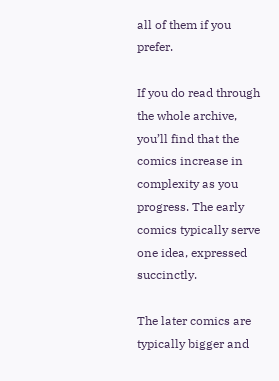all of them if you prefer.

If you do read through the whole archive, you’ll find that the comics increase in complexity as you progress. The early comics typically serve one idea, expressed succinctly.

The later comics are typically bigger and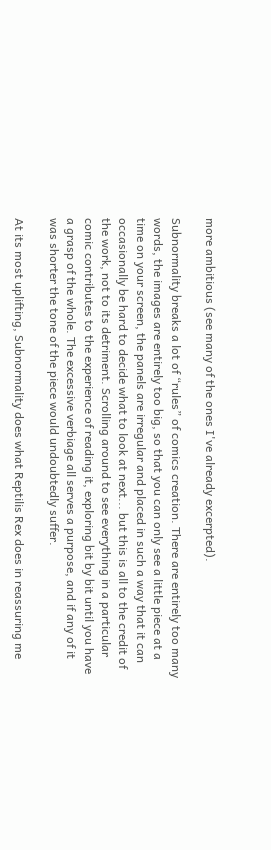more ambitious (see many of the ones I've already excerpted).

Subnormality breaks a lot of “rules” of comics creation. There are entirely too many words, the images are entirely too big, so that you can only see a little piece at a time on your screen, the panels are irregular and placed in such a way that it can occasionally be hard to decide what to look at next... but this is all to the credit of the work, not to its detriment. Scrolling around to see everything in a particular comic contributes to the experience of reading it, exploring bit by bit until you have a grasp of the whole. The excessive verbiage all serves a purpose, and if any of it was shorter the tone of the piece would undoubtedly suffer.

At its most uplifting, Subnormality does what Reptilis Rex does in reassuring me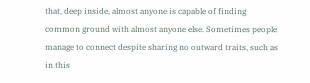that, deep inside, almost anyone is capable of finding common ground with almost anyone else. Sometimes people manage to connect despite sharing no outward traits, such as in this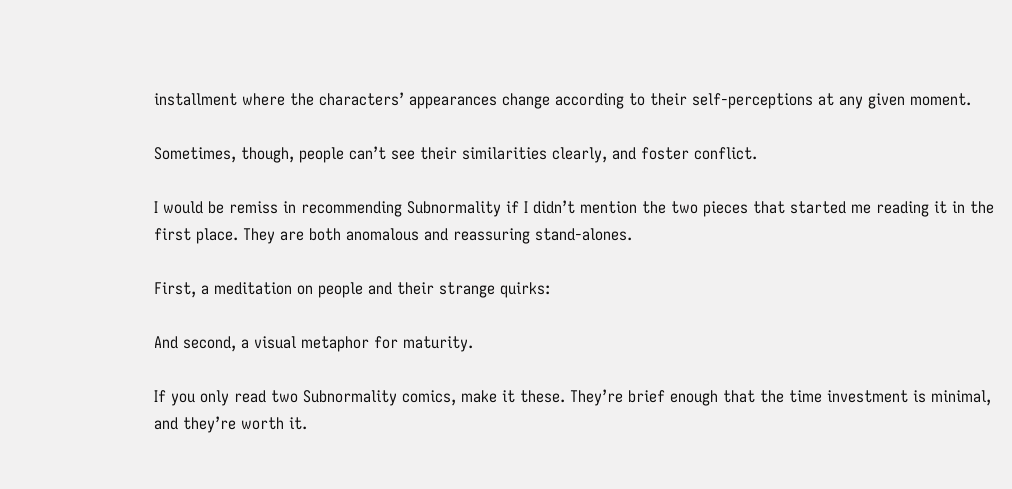installment where the characters’ appearances change according to their self-perceptions at any given moment.

Sometimes, though, people can’t see their similarities clearly, and foster conflict.

I would be remiss in recommending Subnormality if I didn’t mention the two pieces that started me reading it in the first place. They are both anomalous and reassuring stand-alones.

First, a meditation on people and their strange quirks:

And second, a visual metaphor for maturity.

If you only read two Subnormality comics, make it these. They’re brief enough that the time investment is minimal, and they’re worth it.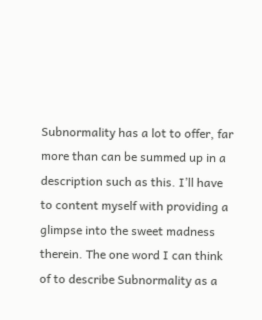Subnormality has a lot to offer, far more than can be summed up in a description such as this. I’ll have to content myself with providing a glimpse into the sweet madness therein. The one word I can think of to describe Subnormality as a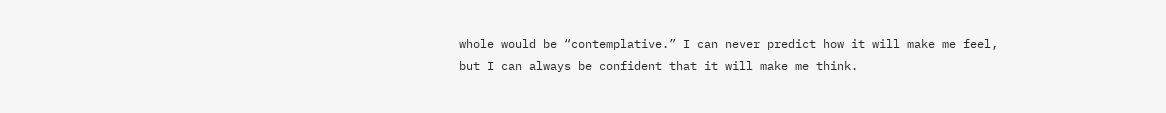whole would be “contemplative.” I can never predict how it will make me feel, but I can always be confident that it will make me think.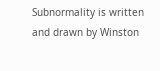Subnormality is written and drawn by Winston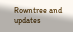Rowntree and updates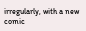irregularly, with a new comic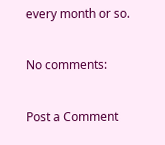every month or so.

No comments:

Post a Comment